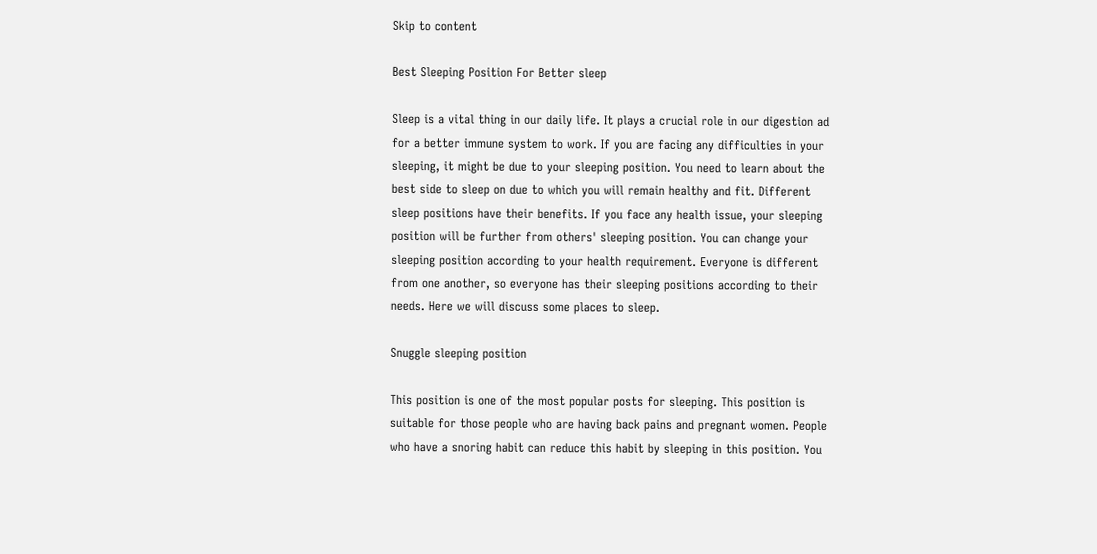Skip to content

Best Sleeping Position For Better sleep

Sleep is a vital thing in our daily life. It plays a crucial role in our digestion ad for a better immune system to work. If you are facing any difficulties in your sleeping, it might be due to your sleeping position. You need to learn about the best side to sleep on due to which you will remain healthy and fit. Different sleep positions have their benefits. If you face any health issue, your sleeping position will be further from others' sleeping position. You can change your sleeping position according to your health requirement. Everyone is different from one another, so everyone has their sleeping positions according to their needs. Here we will discuss some places to sleep.

Snuggle sleeping position

This position is one of the most popular posts for sleeping. This position is suitable for those people who are having back pains and pregnant women. People who have a snoring habit can reduce this habit by sleeping in this position. You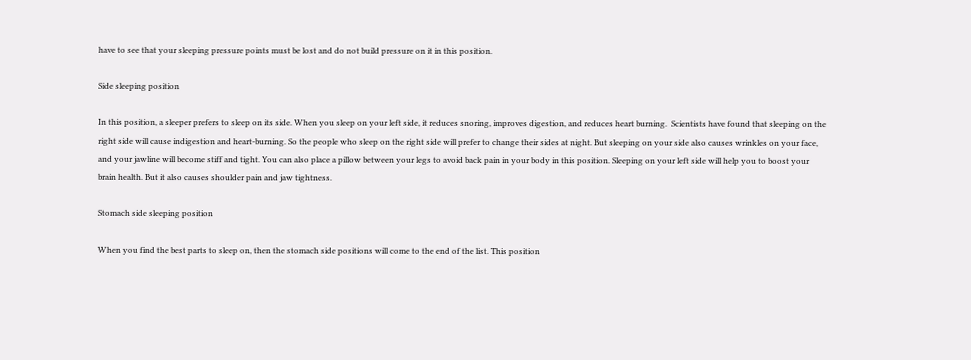have to see that your sleeping pressure points must be lost and do not build pressure on it in this position.

Side sleeping position

In this position, a sleeper prefers to sleep on its side. When you sleep on your left side, it reduces snoring, improves digestion, and reduces heart burning.  Scientists have found that sleeping on the right side will cause indigestion and heart-burning. So the people who sleep on the right side will prefer to change their sides at night. But sleeping on your side also causes wrinkles on your face, and your jawline will become stiff and tight. You can also place a pillow between your legs to avoid back pain in your body in this position. Sleeping on your left side will help you to boost your brain health. But it also causes shoulder pain and jaw tightness.

Stomach side sleeping position

When you find the best parts to sleep on, then the stomach side positions will come to the end of the list. This position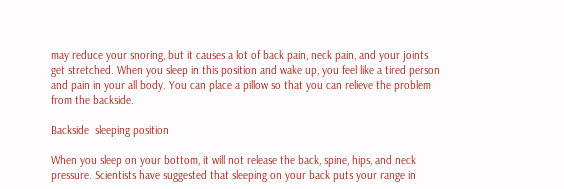may reduce your snoring, but it causes a lot of back pain, neck pain, and your joints get stretched. When you sleep in this position and wake up, you feel like a tired person and pain in your all body. You can place a pillow so that you can relieve the problem from the backside.

Backside  sleeping position

When you sleep on your bottom, it will not release the back, spine, hips, and neck pressure. Scientists have suggested that sleeping on your back puts your range in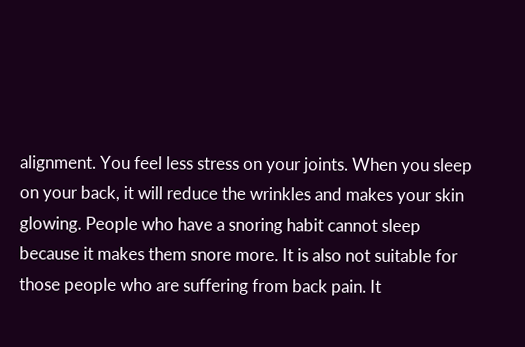alignment. You feel less stress on your joints. When you sleep on your back, it will reduce the wrinkles and makes your skin glowing. People who have a snoring habit cannot sleep because it makes them snore more. It is also not suitable for those people who are suffering from back pain. It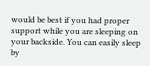would be best if you had proper support while you are sleeping on your backside. You can easily sleep by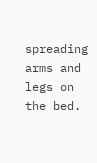spreading arms and legs on the bed.